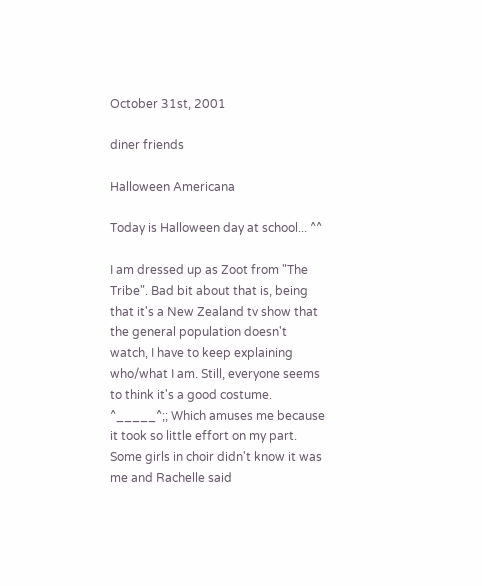October 31st, 2001

diner friends

Halloween Americana

Today is Halloween day at school... ^^

I am dressed up as Zoot from "The Tribe". Bad bit about that is, being that it's a New Zealand tv show that the general population doesn't watch, I have to keep explaining who/what I am. Still, everyone seems to think it's a good costume. ^_____^;; Which amuses me because it took so little effort on my part. Some girls in choir didn't know it was me and Rachelle said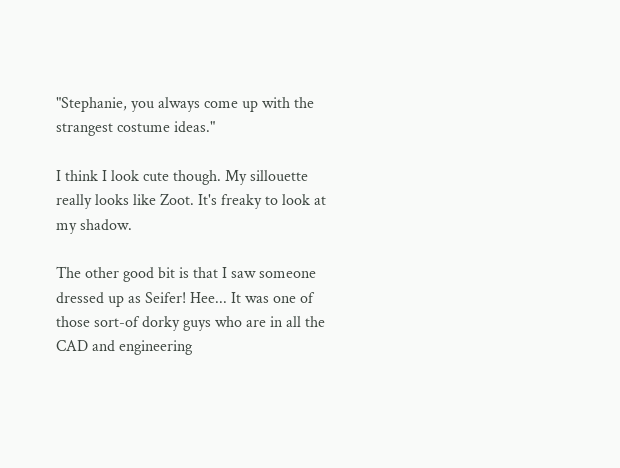"Stephanie, you always come up with the strangest costume ideas."

I think I look cute though. My sillouette really looks like Zoot. It's freaky to look at my shadow.

The other good bit is that I saw someone dressed up as Seifer! Hee... It was one of those sort-of dorky guys who are in all the CAD and engineering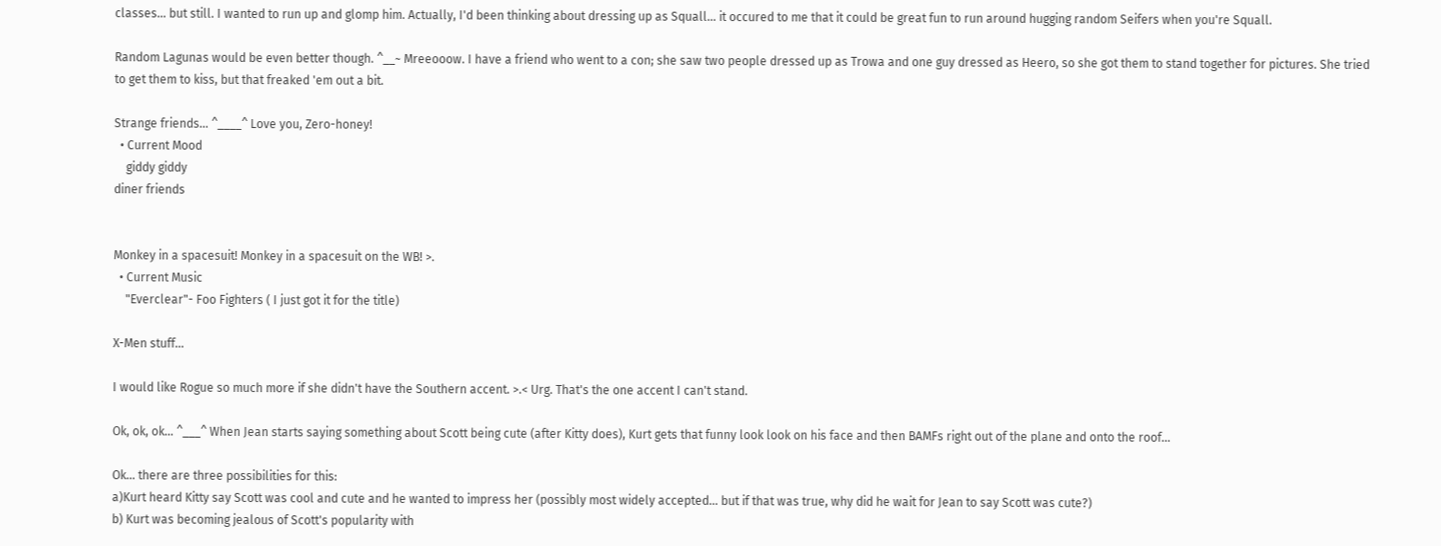classes... but still. I wanted to run up and glomp him. Actually, I'd been thinking about dressing up as Squall... it occured to me that it could be great fun to run around hugging random Seifers when you're Squall.

Random Lagunas would be even better though. ^__~ Mreeooow. I have a friend who went to a con; she saw two people dressed up as Trowa and one guy dressed as Heero, so she got them to stand together for pictures. She tried to get them to kiss, but that freaked 'em out a bit.

Strange friends... ^____^ Love you, Zero-honey!
  • Current Mood
    giddy giddy
diner friends


Monkey in a spacesuit! Monkey in a spacesuit on the WB! >.
  • Current Music
    "Everclear"- Foo Fighters ( I just got it for the title)

X-Men stuff...

I would like Rogue so much more if she didn't have the Southern accent. >.< Urg. That's the one accent I can't stand.

Ok, ok, ok... ^___^ When Jean starts saying something about Scott being cute (after Kitty does), Kurt gets that funny look look on his face and then BAMFs right out of the plane and onto the roof...

Ok... there are three possibilities for this:
a)Kurt heard Kitty say Scott was cool and cute and he wanted to impress her (possibly most widely accepted... but if that was true, why did he wait for Jean to say Scott was cute?)
b) Kurt was becoming jealous of Scott's popularity with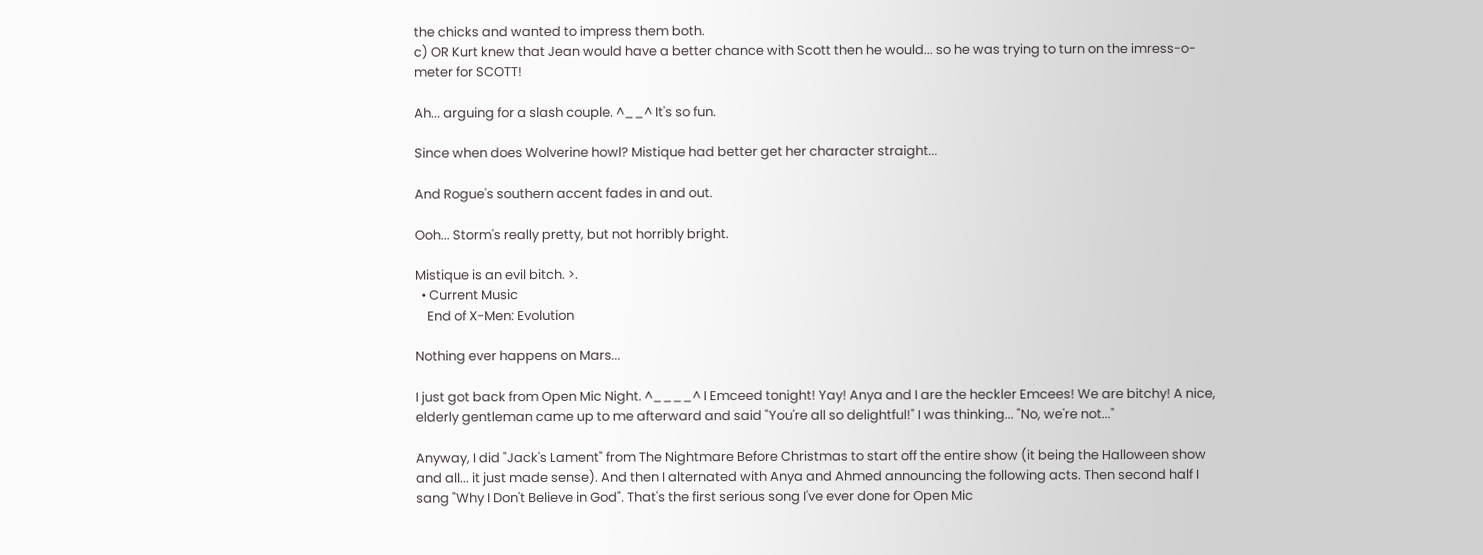the chicks and wanted to impress them both.
c) OR Kurt knew that Jean would have a better chance with Scott then he would... so he was trying to turn on the imress-o-meter for SCOTT!

Ah... arguing for a slash couple. ^__^ It's so fun.

Since when does Wolverine howl? Mistique had better get her character straight...

And Rogue's southern accent fades in and out.

Ooh... Storm's really pretty, but not horribly bright.

Mistique is an evil bitch. >.
  • Current Music
    End of X-Men: Evolution

Nothing ever happens on Mars...

I just got back from Open Mic Night. ^____^ I Emceed tonight! Yay! Anya and I are the heckler Emcees! We are bitchy! A nice, elderly gentleman came up to me afterward and said "You're all so delightful!" I was thinking... "No, we're not..."

Anyway, I did "Jack's Lament" from The Nightmare Before Christmas to start off the entire show (it being the Halloween show and all... it just made sense). And then I alternated with Anya and Ahmed announcing the following acts. Then second half I sang "Why I Don't Believe in God". That's the first serious song I've ever done for Open Mic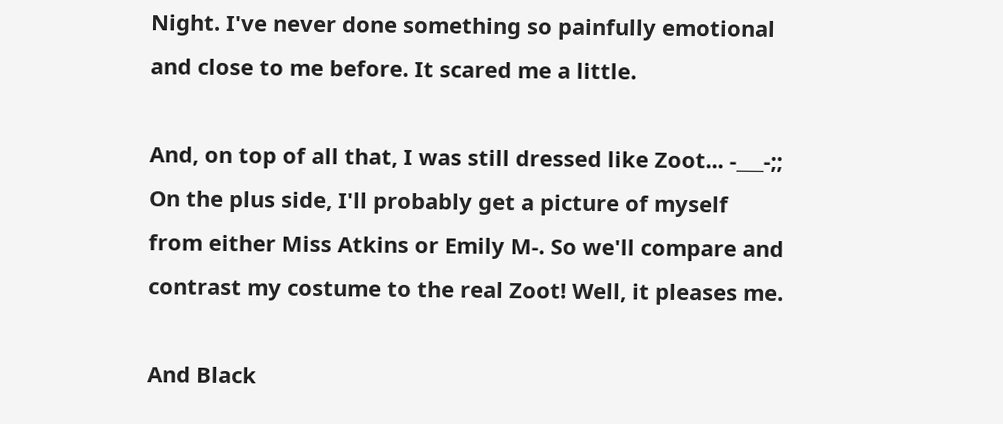Night. I've never done something so painfully emotional and close to me before. It scared me a little.

And, on top of all that, I was still dressed like Zoot... -___-;; On the plus side, I'll probably get a picture of myself from either Miss Atkins or Emily M-. So we'll compare and contrast my costume to the real Zoot! Well, it pleases me.

And Black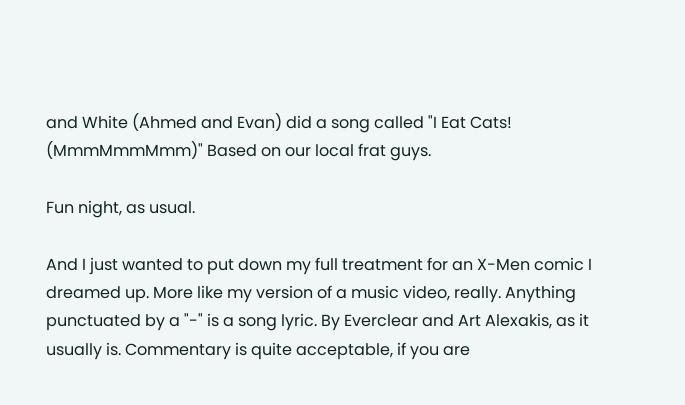and White (Ahmed and Evan) did a song called "I Eat Cats! (MmmMmmMmm)" Based on our local frat guys.

Fun night, as usual.

And I just wanted to put down my full treatment for an X-Men comic I dreamed up. More like my version of a music video, really. Anything punctuated by a "-" is a song lyric. By Everclear and Art Alexakis, as it usually is. Commentary is quite acceptable, if you are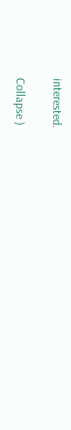interested.

Collapse )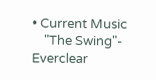• Current Music
    "The Swing"- Everclear